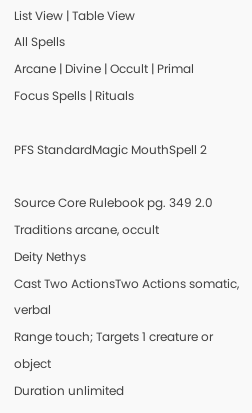List View | Table View
All Spells
Arcane | Divine | Occult | Primal
Focus Spells | Rituals

PFS StandardMagic MouthSpell 2

Source Core Rulebook pg. 349 2.0
Traditions arcane, occult
Deity Nethys
Cast Two ActionsTwo Actions somatic, verbal
Range touch; Targets 1 creature or object
Duration unlimited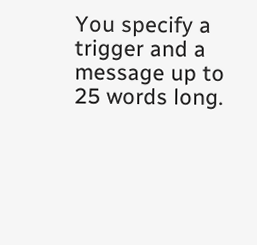You specify a trigger and a message up to 25 words long.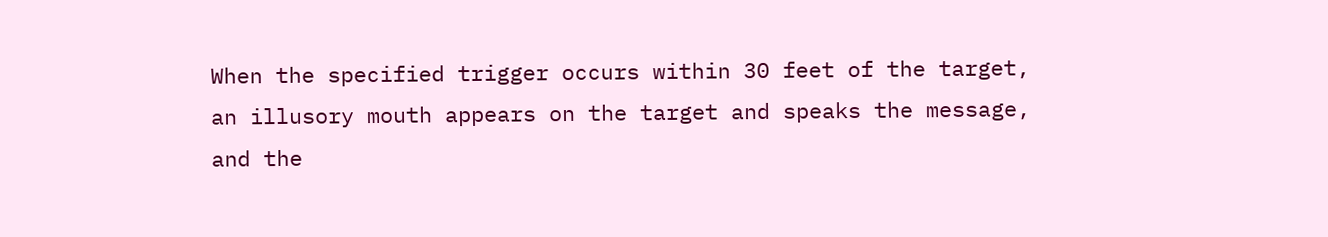When the specified trigger occurs within 30 feet of the target, an illusory mouth appears on the target and speaks the message, and the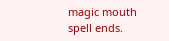magic mouth spell ends.